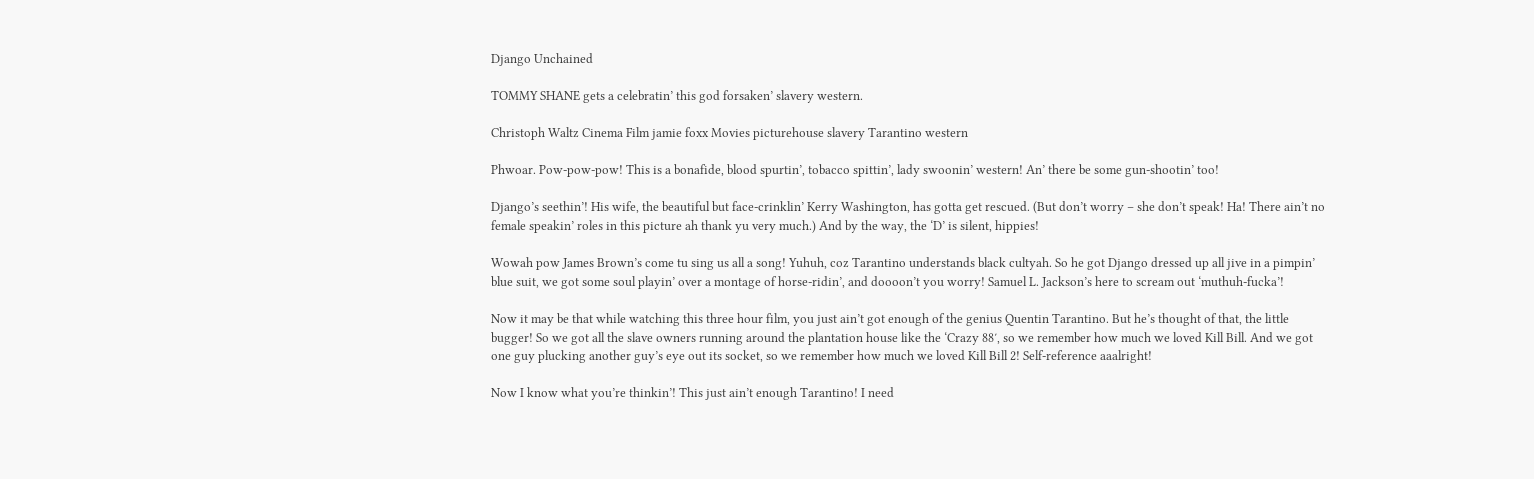Django Unchained

TOMMY SHANE gets a celebratin’ this god forsaken’ slavery western.

Christoph Waltz Cinema Film jamie foxx Movies picturehouse slavery Tarantino western

Phwoar. Pow-pow-pow! This is a bonafide, blood spurtin’, tobacco spittin’, lady swoonin’ western! An’ there be some gun-shootin’ too!

Django’s seethin’! His wife, the beautiful but face-crinklin’ Kerry Washington, has gotta get rescued. (But don’t worry – she don’t speak! Ha! There ain’t no female speakin’ roles in this picture ah thank yu very much.) And by the way, the ‘D’ is silent, hippies!

Wowah pow James Brown’s come tu sing us all a song! Yuhuh, coz Tarantino understands black cultyah. So he got Django dressed up all jive in a pimpin’ blue suit, we got some soul playin’ over a montage of horse-ridin’, and doooon’t you worry! Samuel L. Jackson’s here to scream out ‘muthuh-fucka’!

Now it may be that while watching this three hour film, you just ain’t got enough of the genius Quentin Tarantino. But he’s thought of that, the little bugger! So we got all the slave owners running around the plantation house like the ‘Crazy 88′, so we remember how much we loved Kill Bill. And we got one guy plucking another guy’s eye out its socket, so we remember how much we loved Kill Bill 2! Self-reference aaalright!

Now I know what you’re thinkin’! This just ain’t enough Tarantino! I need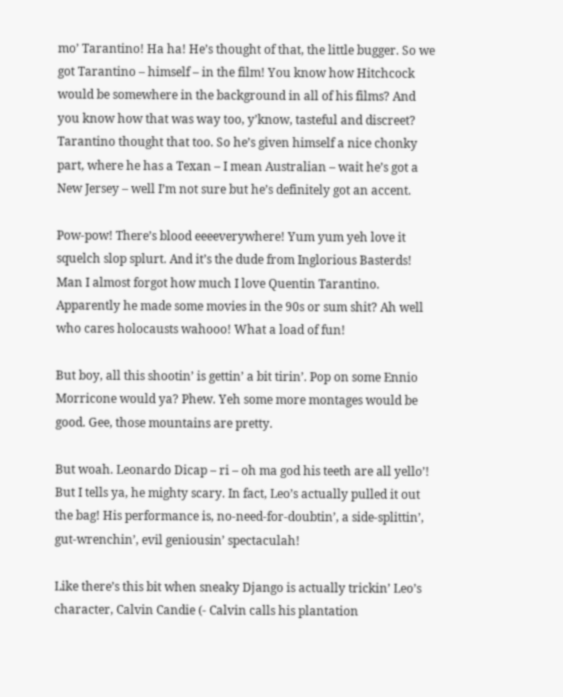mo’ Tarantino! Ha ha! He’s thought of that, the little bugger. So we got Tarantino – himself – in the film! You know how Hitchcock would be somewhere in the background in all of his films? And you know how that was way too, y’know, tasteful and discreet? Tarantino thought that too. So he’s given himself a nice chonky part, where he has a Texan – I mean Australian – wait he’s got a New Jersey – well I’m not sure but he’s definitely got an accent.

Pow-pow! There’s blood eeeeverywhere! Yum yum yeh love it squelch slop splurt. And it’s the dude from Inglorious Basterds! Man I almost forgot how much I love Quentin Tarantino. Apparently he made some movies in the 90s or sum shit? Ah well who cares holocausts wahooo! What a load of fun!

But boy, all this shootin’ is gettin’ a bit tirin’. Pop on some Ennio Morricone would ya? Phew. Yeh some more montages would be good. Gee, those mountains are pretty.

But woah. Leonardo Dicap – ri – oh ma god his teeth are all yello’! But I tells ya, he mighty scary. In fact, Leo’s actually pulled it out the bag! His performance is, no-need-for-doubtin’, a side-splittin’, gut-wrenchin’, evil geniousin’ spectaculah!

Like there’s this bit when sneaky Django is actually trickin’ Leo’s character, Calvin Candie (- Calvin calls his plantation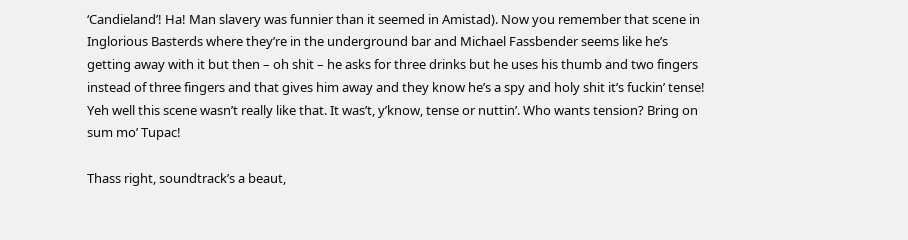‘Candieland’! Ha! Man slavery was funnier than it seemed in Amistad). Now you remember that scene in Inglorious Basterds where they’re in the underground bar and Michael Fassbender seems like he’s getting away with it but then – oh shit – he asks for three drinks but he uses his thumb and two fingers instead of three fingers and that gives him away and they know he’s a spy and holy shit it’s fuckin’ tense! Yeh well this scene wasn’t really like that. It was’t, y’know, tense or nuttin’. Who wants tension? Bring on sum mo’ Tupac!

Thass right, soundtrack’s a beaut,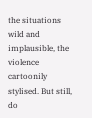the situations wild and implausible, the violence cartoonily stylised. But still, do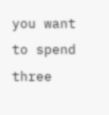you want to spend three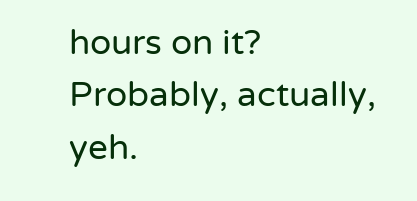hours on it? Probably, actually, yeh.